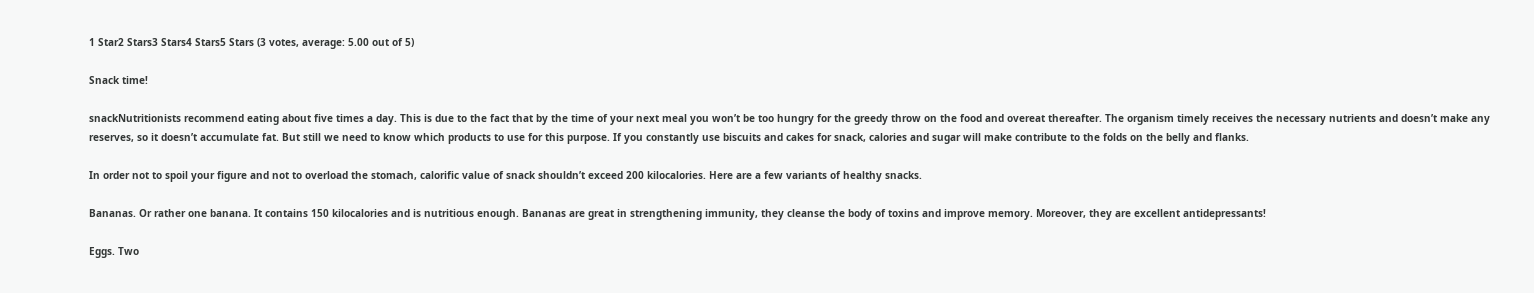1 Star2 Stars3 Stars4 Stars5 Stars (3 votes, average: 5.00 out of 5)

Snack time!

snackNutritionists recommend eating about five times a day. This is due to the fact that by the time of your next meal you won’t be too hungry for the greedy throw on the food and overeat thereafter. The organism timely receives the necessary nutrients and doesn’t make any reserves, so it doesn’t accumulate fat. But still we need to know which products to use for this purpose. If you constantly use biscuits and cakes for snack, calories and sugar will make contribute to the folds on the belly and flanks.

In order not to spoil your figure and not to overload the stomach, calorific value of snack shouldn’t exceed 200 kilocalories. Here are a few variants of healthy snacks.

Bananas. Or rather one banana. It contains 150 kilocalories and is nutritious enough. Bananas are great in strengthening immunity, they cleanse the body of toxins and improve memory. Moreover, they are excellent antidepressants!

Eggs. Two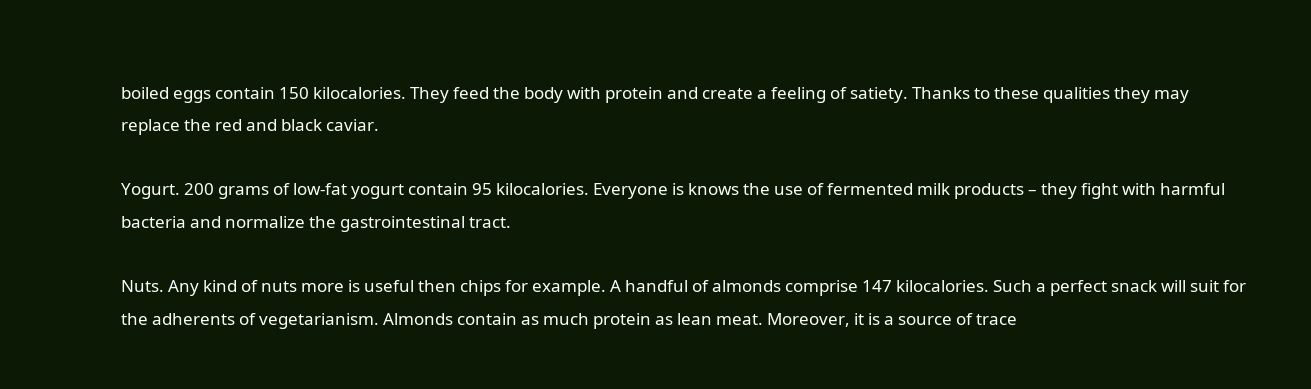boiled eggs contain 150 kilocalories. They feed the body with protein and create a feeling of satiety. Thanks to these qualities they may replace the red and black caviar.

Yogurt. 200 grams of low-fat yogurt contain 95 kilocalories. Everyone is knows the use of fermented milk products – they fight with harmful bacteria and normalize the gastrointestinal tract.

Nuts. Any kind of nuts more is useful then chips for example. A handful of almonds comprise 147 kilocalories. Such a perfect snack will suit for the adherents of vegetarianism. Almonds contain as much protein as lean meat. Moreover, it is a source of trace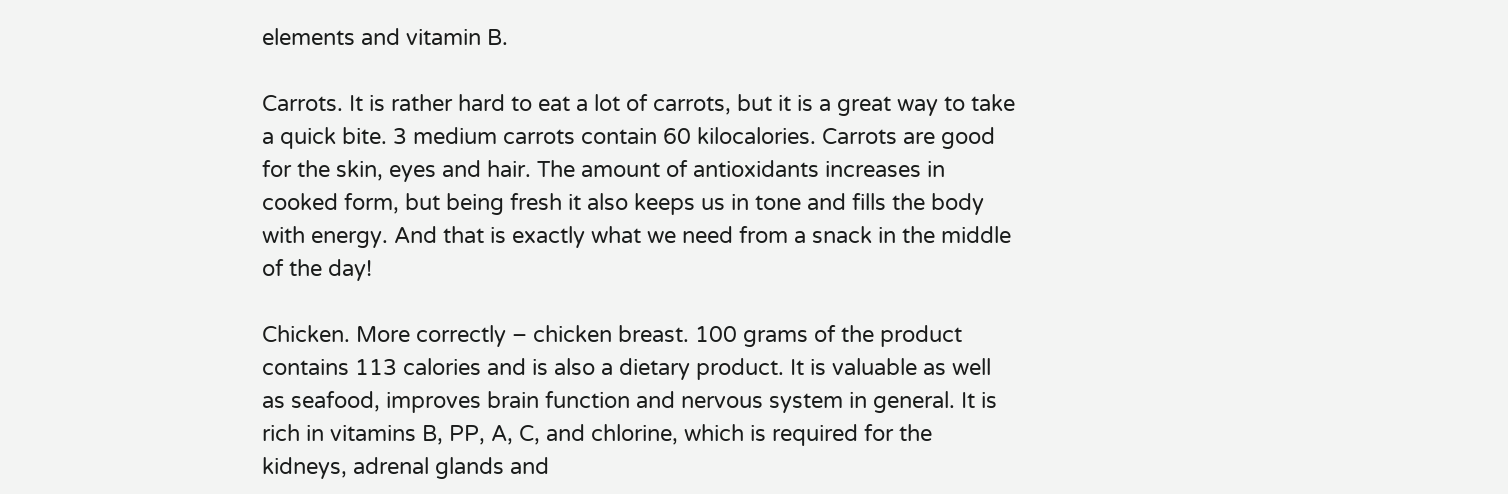elements and vitamin B.

Carrots. It is rather hard to eat a lot of carrots, but it is a great way to take a quick bite. 3 medium carrots contain 60 kilocalories. Carrots are good for the skin, eyes and hair. The amount of antioxidants increases in cooked form, but being fresh it also keeps us in tone and fills the body with energy. And that is exactly what we need from a snack in the middle of the day!

Chicken. More correctly – chicken breast. 100 grams of the product contains 113 calories and is also a dietary product. It is valuable as well as seafood, improves brain function and nervous system in general. It is rich in vitamins B, PP, A, C, and chlorine, which is required for the kidneys, adrenal glands and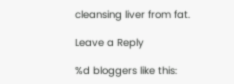cleansing liver from fat.

Leave a Reply

%d bloggers like this: